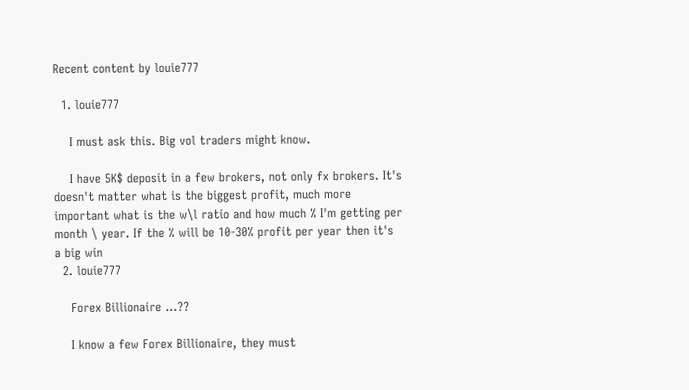Recent content by louie777

  1. louie777

    I must ask this. Big vol traders might know.

    I have 5K$ deposit in a few brokers, not only fx brokers. It's doesn't matter what is the biggest profit, much more important what is the w\l ratio and how much % I'm getting per month \ year. If the % will be 10-30% profit per year then it's a big win
  2. louie777

    Forex Billionaire ...??

    I know a few Forex Billionaire, they must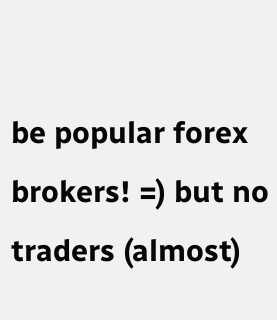be popular forex brokers! =) but no traders (almost)